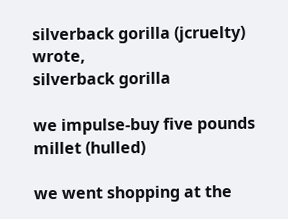silverback gorilla (jcruelty) wrote,
silverback gorilla

we impulse-buy five pounds millet (hulled)

we went shopping at the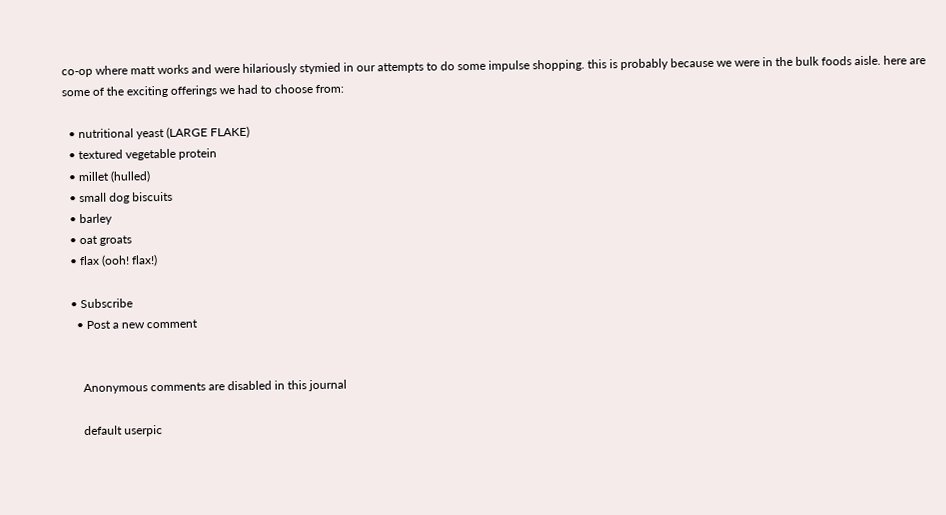co-op where matt works and were hilariously stymied in our attempts to do some impulse shopping. this is probably because we were in the bulk foods aisle. here are some of the exciting offerings we had to choose from:

  • nutritional yeast (LARGE FLAKE)
  • textured vegetable protein
  • millet (hulled)
  • small dog biscuits
  • barley
  • oat groats
  • flax (ooh! flax!)

  • Subscribe
    • Post a new comment


      Anonymous comments are disabled in this journal

      default userpic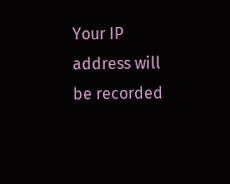Your IP address will be recorded